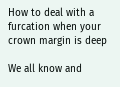How to deal with a furcation when your crown margin is deep

We all know and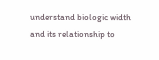understand biologic width and its relationship to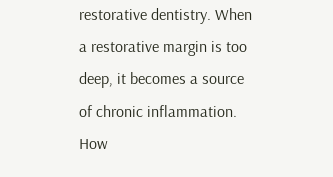restorative dentistry. When a restorative margin is too deep, it becomes a source of chronic inflammation. How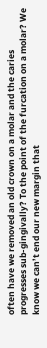often have we removed an old crown on a molar and the caries progresses sub-gingivally? To the point of the furcation on a molar? We know we can’t end our new margin that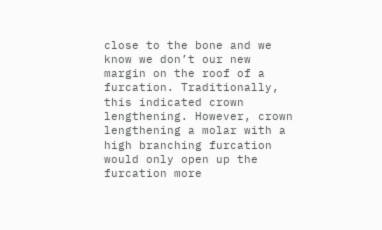close to the bone and we know we don’t our new margin on the roof of a furcation. Traditionally, this indicated crown lengthening. However, crown lengthening a molar with a high branching furcation would only open up the furcation more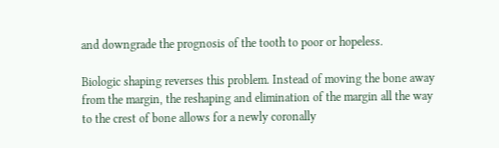and downgrade the prognosis of the tooth to poor or hopeless.

Biologic shaping reverses this problem. Instead of moving the bone away from the margin, the reshaping and elimination of the margin all the way to the crest of bone allows for a newly coronally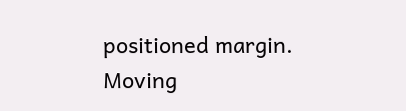positioned margin. Moving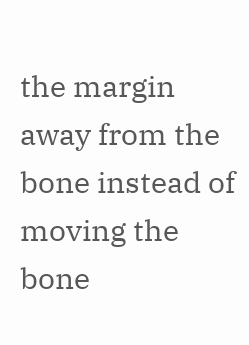the margin away from the bone instead of moving the bone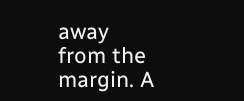away from the margin. A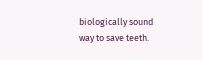biologically sound way to save teeth.